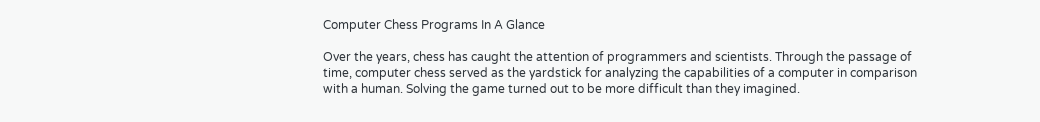Computer Chess Programs In A Glance

Over the years, chess has caught the attention of programmers and scientists. Through the passage of time, computer chess served as the yardstick for analyzing the capabilities of a computer in comparison with a human. Solving the game turned out to be more difficult than they imagined.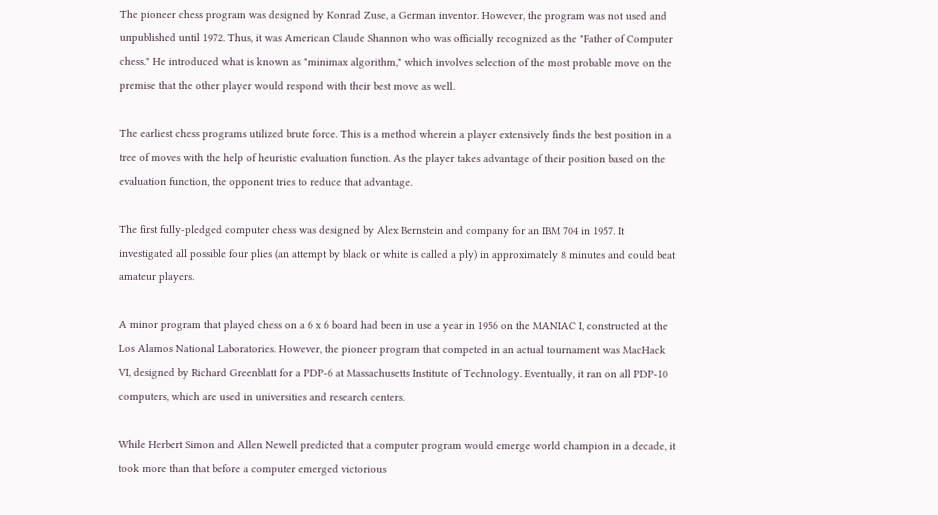The pioneer chess program was designed by Konrad Zuse, a German inventor. However, the program was not used and unpublished until 1972. Thus, it was American Claude Shannon who was officially recognized as the "Father of Computer chess." He introduced what is known as "minimax algorithm," which involves selection of the most probable move on the premise that the other player would respond with their best move as well.

The earliest chess programs utilized brute force. This is a method wherein a player extensively finds the best position in a tree of moves with the help of heuristic evaluation function. As the player takes advantage of their position based on the evaluation function, the opponent tries to reduce that advantage.

The first fully-pledged computer chess was designed by Alex Bernstein and company for an IBM 704 in 1957. It investigated all possible four plies (an attempt by black or white is called a ply) in approximately 8 minutes and could beat amateur players.

A minor program that played chess on a 6 x 6 board had been in use a year in 1956 on the MANIAC I, constructed at the Los Alamos National Laboratories. However, the pioneer program that competed in an actual tournament was MacHack VI, designed by Richard Greenblatt for a PDP-6 at Massachusetts Institute of Technology. Eventually, it ran on all PDP-10 computers, which are used in universities and research centers.

While Herbert Simon and Allen Newell predicted that a computer program would emerge world champion in a decade, it took more than that before a computer emerged victorious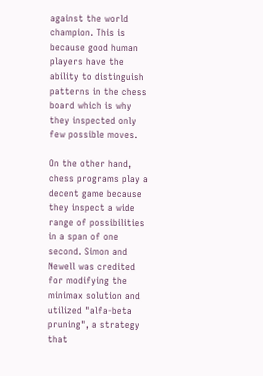against the world champion. This is because good human players have the ability to distinguish patterns in the chess board which is why they inspected only few possible moves.

On the other hand, chess programs play a decent game because they inspect a wide range of possibilities in a span of one second. Simon and Newell was credited for modifying the minimax solution and utilized "alfa-beta pruning", a strategy that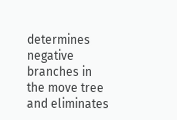determines negative branches in the move tree and eliminates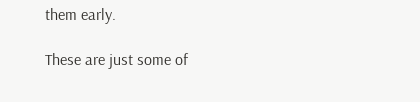them early.

These are just some of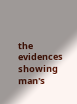the evidences showing man's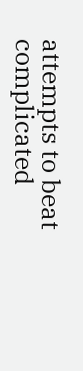attempts to beat complicated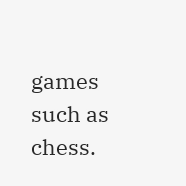games such as chess.